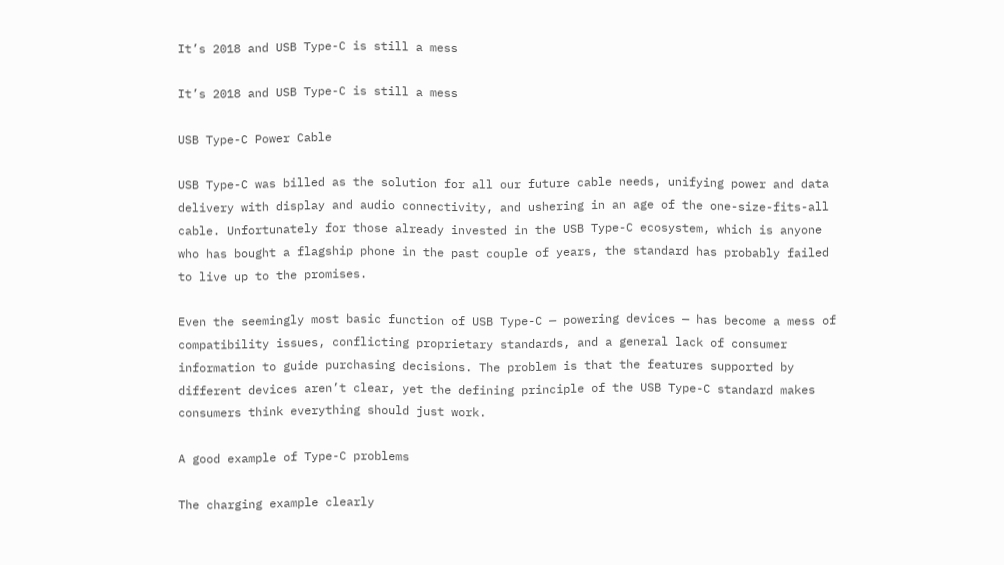It’s 2018 and USB Type-C is still a mess

It’s 2018 and USB Type-C is still a mess

USB Type-C Power Cable

USB Type-C was billed as the solution for all our future cable needs, unifying power and data delivery with display and audio connectivity, and ushering in an age of the one-size-fits-all cable. Unfortunately for those already invested in the USB Type-C ecosystem, which is anyone who has bought a flagship phone in the past couple of years, the standard has probably failed to live up to the promises.

Even the seemingly most basic function of USB Type-C — powering devices — has become a mess of compatibility issues, conflicting proprietary standards, and a general lack of consumer information to guide purchasing decisions. The problem is that the features supported by different devices aren’t clear, yet the defining principle of the USB Type-C standard makes consumers think everything should just work.

A good example of Type-C problems

The charging example clearly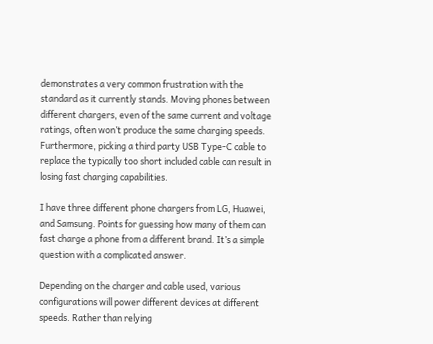demonstrates a very common frustration with the standard as it currently stands. Moving phones between different chargers, even of the same current and voltage ratings, often won’t produce the same charging speeds. Furthermore, picking a third party USB Type-C cable to replace the typically too short included cable can result in losing fast charging capabilities.

I have three different phone chargers from LG, Huawei, and Samsung. Points for guessing how many of them can fast charge a phone from a different brand. It’s a simple question with a complicated answer.

Depending on the charger and cable used, various configurations will power different devices at different speeds. Rather than relying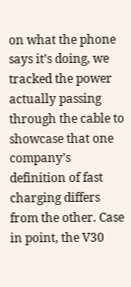on what the phone says it’s doing, we tracked the power actually passing through the cable to showcase that one company’s definition of fast charging differs from the other. Case in point, the V30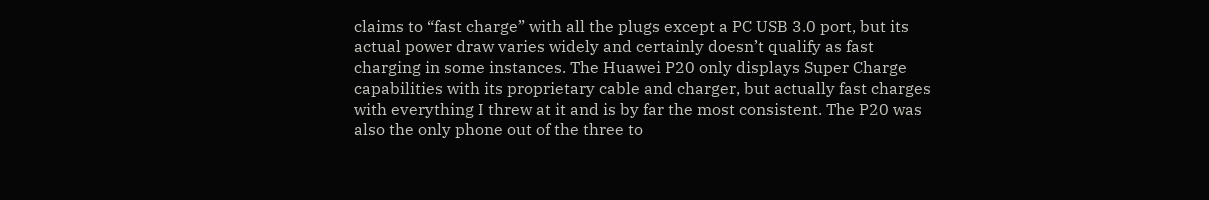claims to “fast charge” with all the plugs except a PC USB 3.0 port, but its actual power draw varies widely and certainly doesn’t qualify as fast charging in some instances. The Huawei P20 only displays Super Charge capabilities with its proprietary cable and charger, but actually fast charges with everything I threw at it and is by far the most consistent. The P20 was also the only phone out of the three to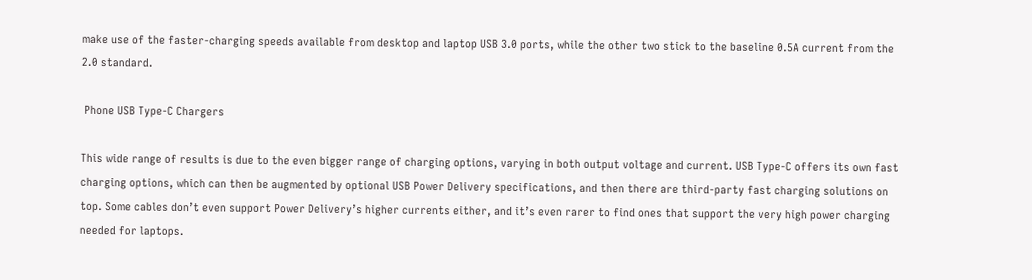make use of the faster-charging speeds available from desktop and laptop USB 3.0 ports, while the other two stick to the baseline 0.5A current from the 2.0 standard.

 Phone USB Type-C Chargers

This wide range of results is due to the even bigger range of charging options, varying in both output voltage and current. USB Type-C offers its own fast charging options, which can then be augmented by optional USB Power Delivery specifications, and then there are third-party fast charging solutions on top. Some cables don’t even support Power Delivery’s higher currents either, and it’s even rarer to find ones that support the very high power charging needed for laptops.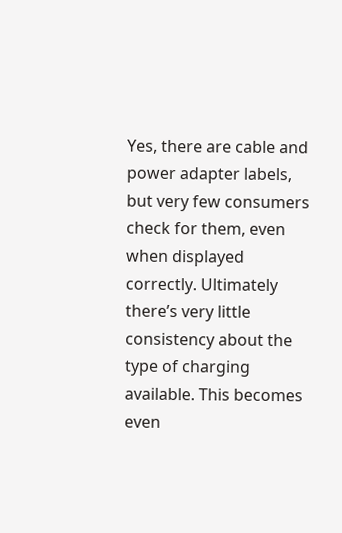Yes, there are cable and power adapter labels, but very few consumers check for them, even when displayed correctly. Ultimately there’s very little consistency about the type of charging available. This becomes even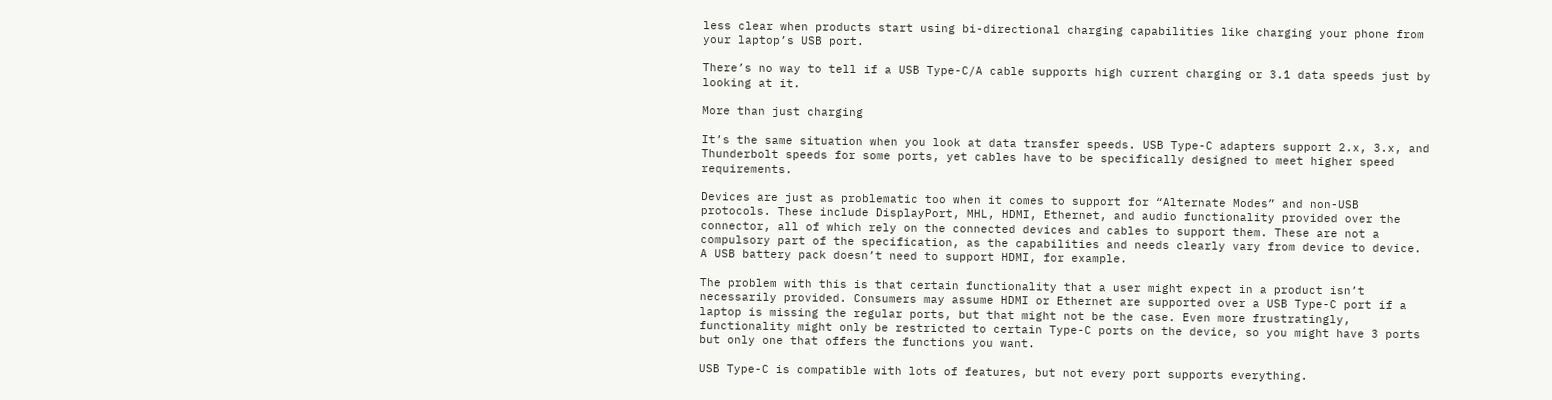less clear when products start using bi-directional charging capabilities like charging your phone from your laptop’s USB port.

There’s no way to tell if a USB Type-C/A cable supports high current charging or 3.1 data speeds just by looking at it.

More than just charging

It’s the same situation when you look at data transfer speeds. USB Type-C adapters support 2.x, 3.x, and Thunderbolt speeds for some ports, yet cables have to be specifically designed to meet higher speed requirements.

Devices are just as problematic too when it comes to support for “Alternate Modes” and non-USB protocols. These include DisplayPort, MHL, HDMI, Ethernet, and audio functionality provided over the connector, all of which rely on the connected devices and cables to support them. These are not a compulsory part of the specification, as the capabilities and needs clearly vary from device to device. A USB battery pack doesn’t need to support HDMI, for example.

The problem with this is that certain functionality that a user might expect in a product isn’t necessarily provided. Consumers may assume HDMI or Ethernet are supported over a USB Type-C port if a laptop is missing the regular ports, but that might not be the case. Even more frustratingly, functionality might only be restricted to certain Type-C ports on the device, so you might have 3 ports but only one that offers the functions you want.

USB Type-C is compatible with lots of features, but not every port supports everything.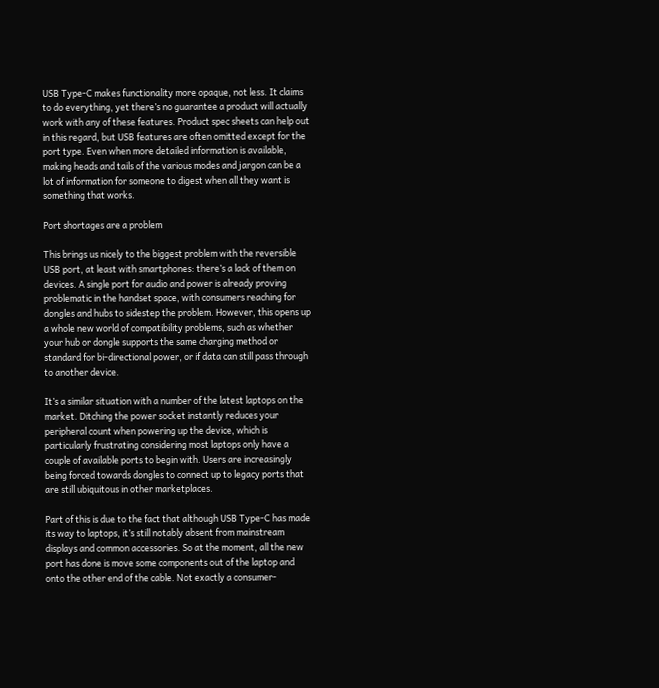USB Type-C makes functionality more opaque, not less. It claims to do everything, yet there’s no guarantee a product will actually work with any of these features. Product spec sheets can help out in this regard, but USB features are often omitted except for the port type. Even when more detailed information is available, making heads and tails of the various modes and jargon can be a lot of information for someone to digest when all they want is something that works.

Port shortages are a problem

This brings us nicely to the biggest problem with the reversible USB port, at least with smartphones: there’s a lack of them on devices. A single port for audio and power is already proving problematic in the handset space, with consumers reaching for dongles and hubs to sidestep the problem. However, this opens up a whole new world of compatibility problems, such as whether your hub or dongle supports the same charging method or standard for bi-directional power, or if data can still pass through to another device.

It’s a similar situation with a number of the latest laptops on the market. Ditching the power socket instantly reduces your peripheral count when powering up the device, which is particularly frustrating considering most laptops only have a couple of available ports to begin with. Users are increasingly being forced towards dongles to connect up to legacy ports that are still ubiquitous in other marketplaces.

Part of this is due to the fact that although USB Type-C has made its way to laptops, it’s still notably absent from mainstream displays and common accessories. So at the moment, all the new port has done is move some components out of the laptop and onto the other end of the cable. Not exactly a consumer-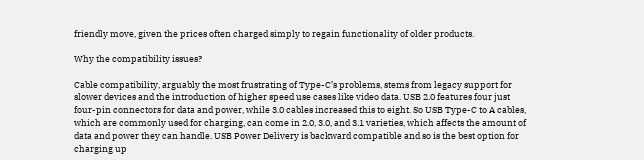friendly move, given the prices often charged simply to regain functionality of older products.

Why the compatibility issues?

Cable compatibility, arguably the most frustrating of Type-C’s problems, stems from legacy support for slower devices and the introduction of higher speed use cases like video data. USB 2.0 features four just four-pin connectors for data and power, while 3.0 cables increased this to eight. So USB Type-C to A cables, which are commonly used for charging, can come in 2.0, 3.0, and 3.1 varieties, which affects the amount of data and power they can handle. USB Power Delivery is backward compatible and so is the best option for charging up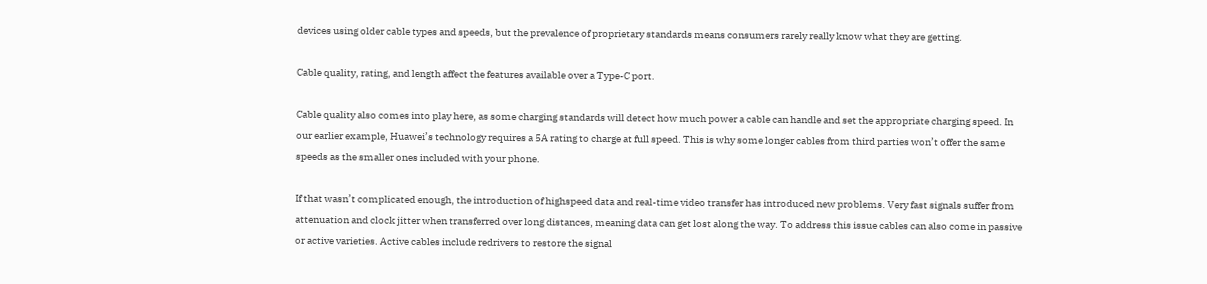devices using older cable types and speeds, but the prevalence of proprietary standards means consumers rarely really know what they are getting.

Cable quality, rating, and length affect the features available over a Type-C port.

Cable quality also comes into play here, as some charging standards will detect how much power a cable can handle and set the appropriate charging speed. In our earlier example, Huawei’s technology requires a 5A rating to charge at full speed. This is why some longer cables from third parties won’t offer the same speeds as the smaller ones included with your phone.

If that wasn’t complicated enough, the introduction of highspeed data and real-time video transfer has introduced new problems. Very fast signals suffer from attenuation and clock jitter when transferred over long distances, meaning data can get lost along the way. To address this issue cables can also come in passive or active varieties. Active cables include redrivers to restore the signal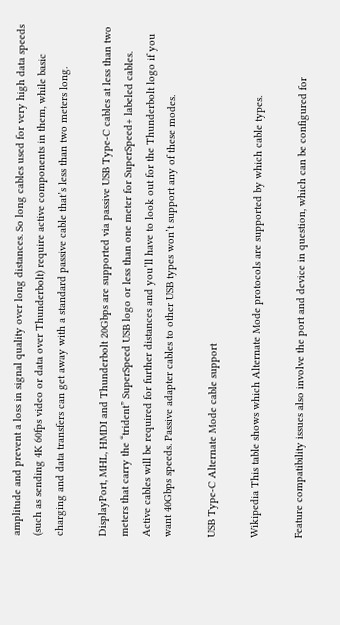amplitude and prevent a loss in signal quality over long distances. So long cables used for very high data speeds (such as sending 4K 60fps video or data over Thunderbolt) require active components in them, while basic charging and data transfers can get away with a standard passive cable that’s less than two meters long.

DisplayPort, MHL, HMDI and Thunderbolt 20Gbps are supported via passive USB Type-C cables at less than two meters that carry the “trident” SuperSpeed USB logo or less than one meter for SuperSpeed+ labeled cables. Active cables will be required for further distances and you’ll have to look out for the Thunderbolt logo if you want 40Gbps speeds. Passive adapter cables to other USB types won’t support any of these modes.

USB Type-C Alternate Mode cable support

Wikipedia This table shows which Alternate Mode protocols are supported by which cable types.

Feature compatibility issues also involve the port and device in question, which can be configured for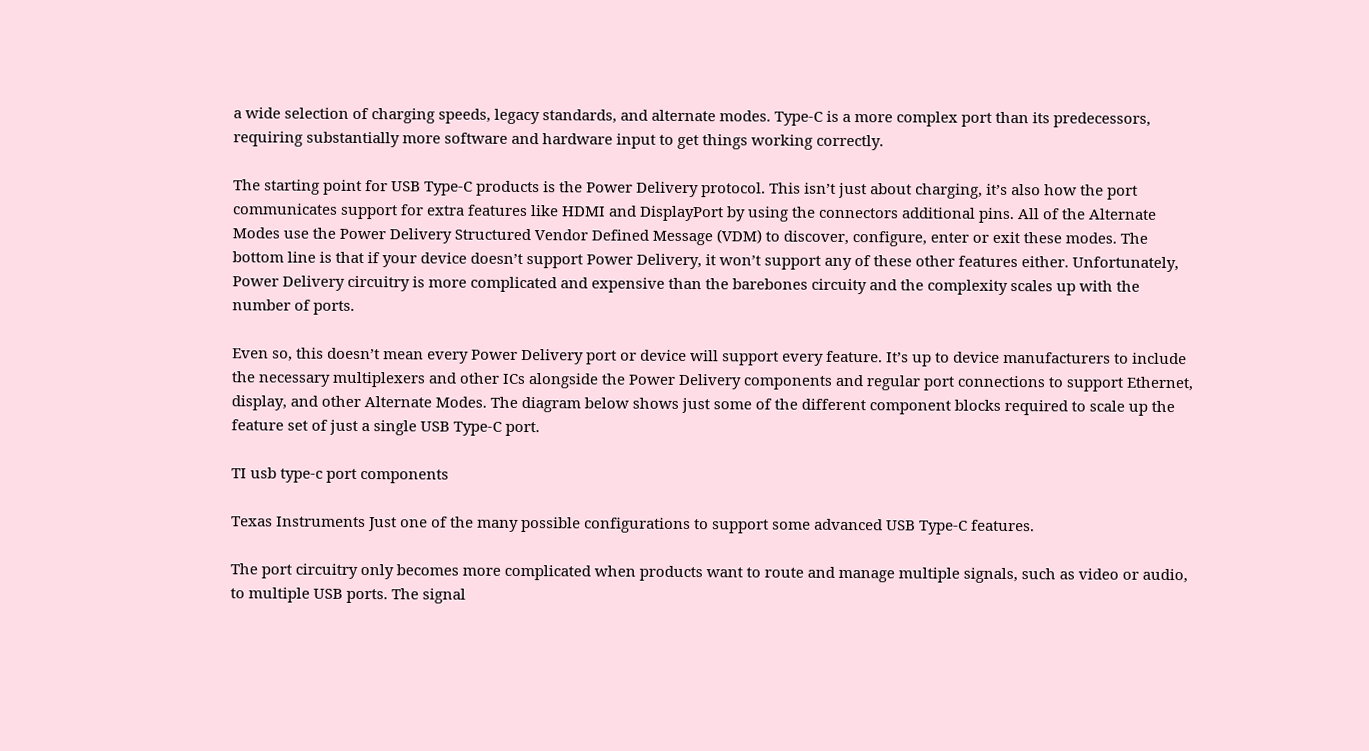a wide selection of charging speeds, legacy standards, and alternate modes. Type-C is a more complex port than its predecessors, requiring substantially more software and hardware input to get things working correctly.

The starting point for USB Type-C products is the Power Delivery protocol. This isn’t just about charging, it’s also how the port communicates support for extra features like HDMI and DisplayPort by using the connectors additional pins. All of the Alternate Modes use the Power Delivery Structured Vendor Defined Message (VDM) to discover, configure, enter or exit these modes. The bottom line is that if your device doesn’t support Power Delivery, it won’t support any of these other features either. Unfortunately, Power Delivery circuitry is more complicated and expensive than the barebones circuity and the complexity scales up with the number of ports.

Even so, this doesn’t mean every Power Delivery port or device will support every feature. It’s up to device manufacturers to include the necessary multiplexers and other ICs alongside the Power Delivery components and regular port connections to support Ethernet, display, and other Alternate Modes. The diagram below shows just some of the different component blocks required to scale up the feature set of just a single USB Type-C port.

TI usb type-c port components

Texas Instruments Just one of the many possible configurations to support some advanced USB Type-C features.

The port circuitry only becomes more complicated when products want to route and manage multiple signals, such as video or audio, to multiple USB ports. The signal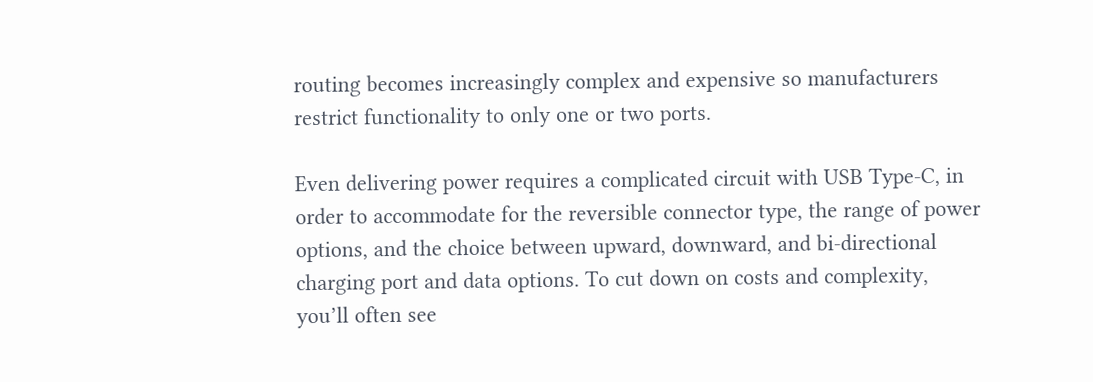routing becomes increasingly complex and expensive so manufacturers restrict functionality to only one or two ports.

Even delivering power requires a complicated circuit with USB Type-C, in order to accommodate for the reversible connector type, the range of power options, and the choice between upward, downward, and bi-directional charging port and data options. To cut down on costs and complexity, you’ll often see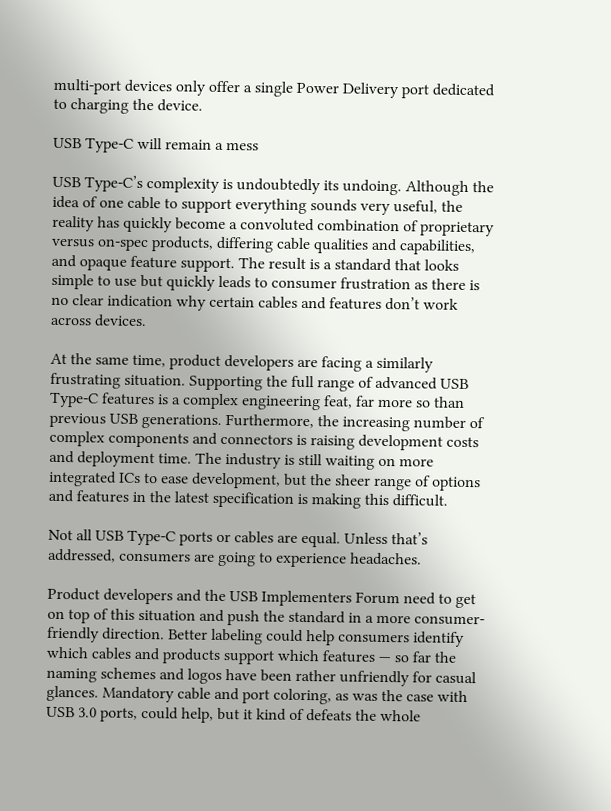multi-port devices only offer a single Power Delivery port dedicated to charging the device.

USB Type-C will remain a mess

USB Type-C’s complexity is undoubtedly its undoing. Although the idea of one cable to support everything sounds very useful, the reality has quickly become a convoluted combination of proprietary versus on-spec products, differing cable qualities and capabilities, and opaque feature support. The result is a standard that looks simple to use but quickly leads to consumer frustration as there is no clear indication why certain cables and features don’t work across devices.

At the same time, product developers are facing a similarly frustrating situation. Supporting the full range of advanced USB Type-C features is a complex engineering feat, far more so than previous USB generations. Furthermore, the increasing number of complex components and connectors is raising development costs and deployment time. The industry is still waiting on more integrated ICs to ease development, but the sheer range of options and features in the latest specification is making this difficult.

Not all USB Type-C ports or cables are equal. Unless that’s addressed, consumers are going to experience headaches.

Product developers and the USB Implementers Forum need to get on top of this situation and push the standard in a more consumer-friendly direction. Better labeling could help consumers identify which cables and products support which features — so far the naming schemes and logos have been rather unfriendly for casual glances. Mandatory cable and port coloring, as was the case with USB 3.0 ports, could help, but it kind of defeats the whole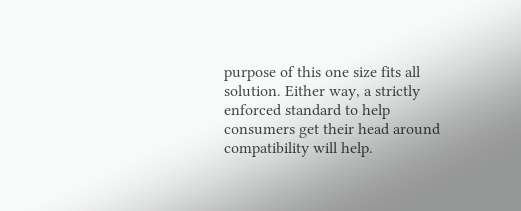purpose of this one size fits all solution. Either way, a strictly enforced standard to help consumers get their head around compatibility will help.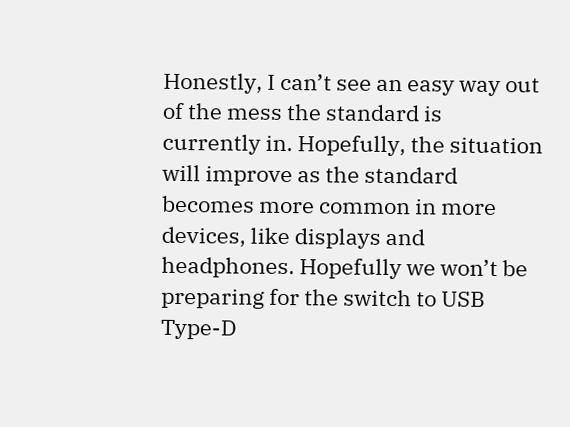Honestly, I can’t see an easy way out of the mess the standard is currently in. Hopefully, the situation will improve as the standard becomes more common in more devices, like displays and headphones. Hopefully we won’t be preparing for the switch to USB Type-D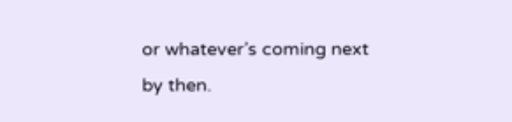or whatever’s coming next by then.